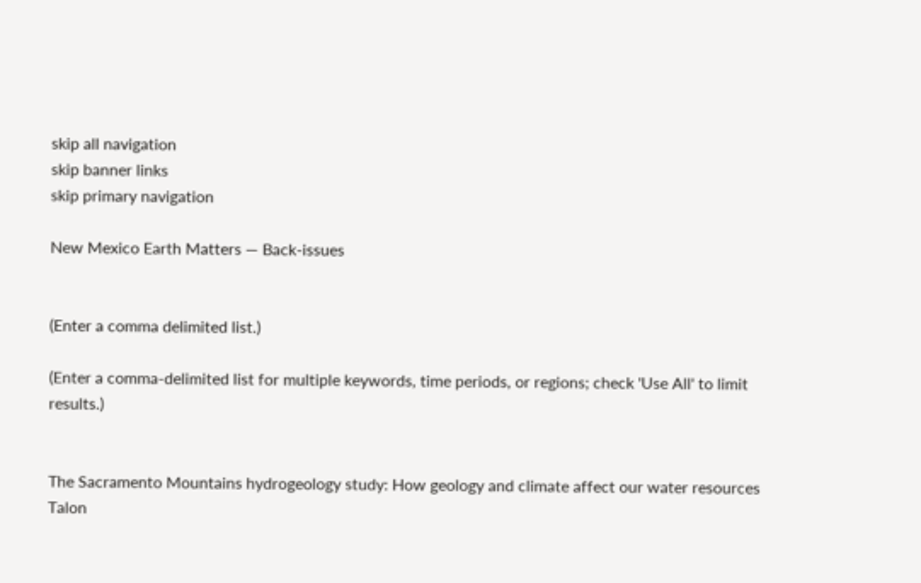skip all navigation
skip banner links
skip primary navigation

New Mexico Earth Matters — Back-issues


(Enter a comma delimited list.)

(Enter a comma-delimited list for multiple keywords, time periods, or regions; check 'Use All' to limit results.)


The Sacramento Mountains hydrogeology study: How geology and climate affect our water resources
Talon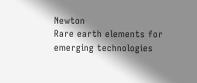Newton
Rare earth elements for emerging technologies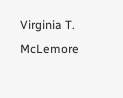Virginia T. McLemore